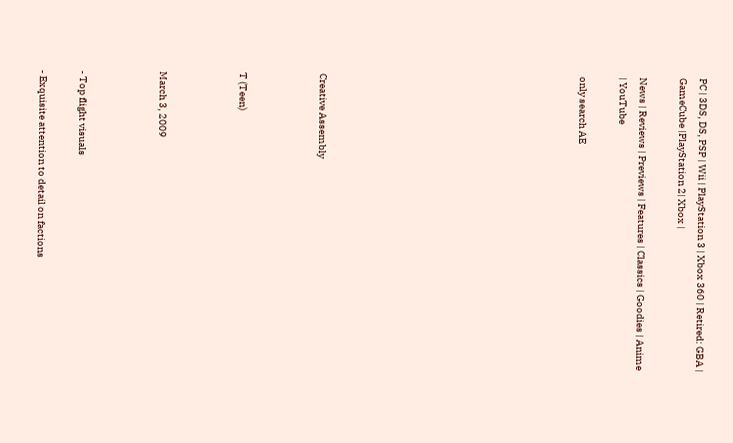PC | 3DS, DS, PSP | Wii | PlayStation 3 | Xbox 360 | Retired: GBA | GameCube |PlayStation 2| Xbox |

News | Reviews | Previews | Features | Classics | Goodies | Anime | YouTube

only search AE












Creative Assembly



T (Teen)



March 3, 2009



- Top flight visuals

- Exquisite attention to detail on factions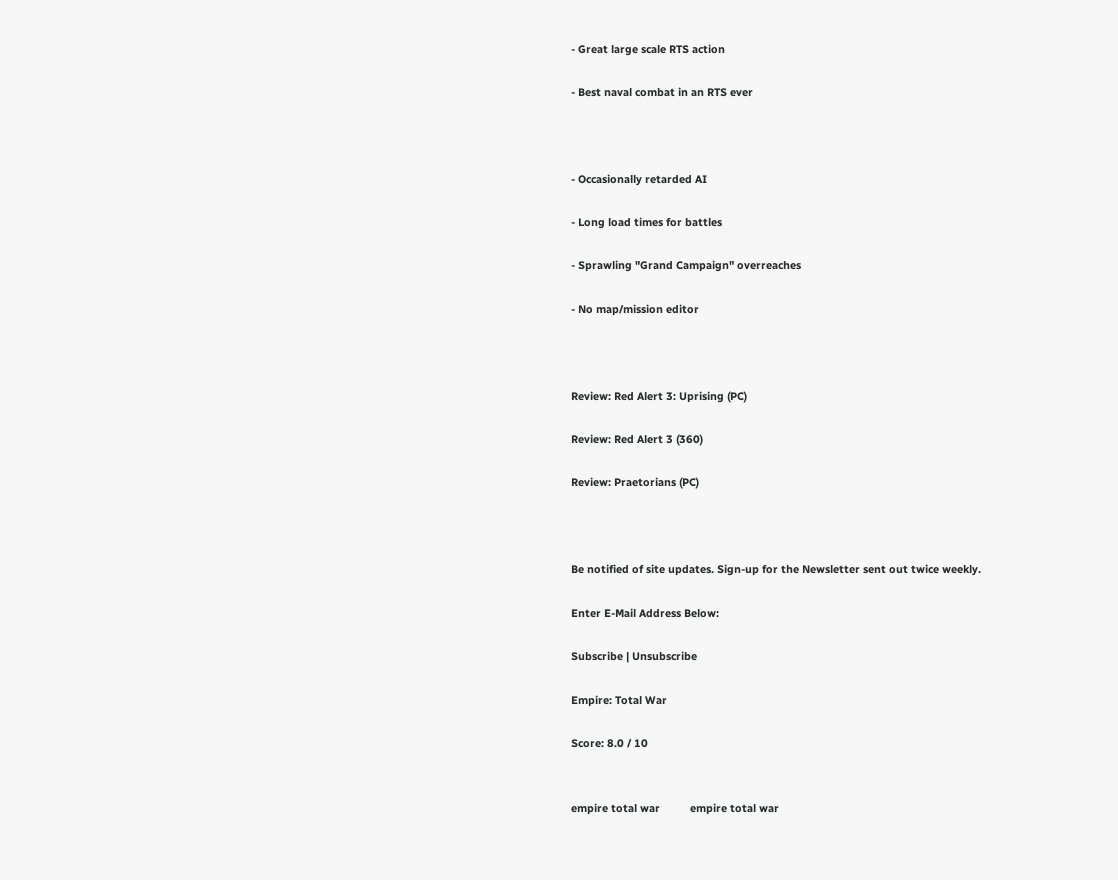- Great large scale RTS action

- Best naval combat in an RTS ever



- Occasionally retarded AI

- Long load times for battles

- Sprawling "Grand Campaign" overreaches

- No map/mission editor



Review: Red Alert 3: Uprising (PC)

Review: Red Alert 3 (360)

Review: Praetorians (PC)



Be notified of site updates. Sign-up for the Newsletter sent out twice weekly.

Enter E-Mail Address Below:

Subscribe | Unsubscribe

Empire: Total War

Score: 8.0 / 10


empire total war          empire total war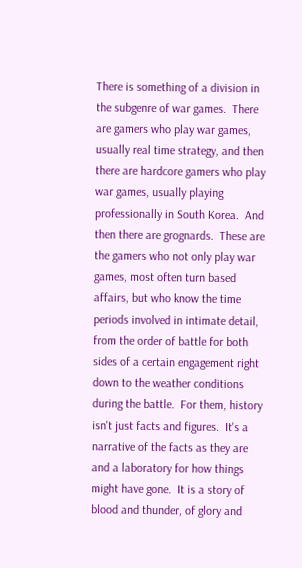There is something of a division in the subgenre of war games.  There are gamers who play war games, usually real time strategy, and then there are hardcore gamers who play war games, usually playing professionally in South Korea.  And then there are grognards.  These are the gamers who not only play war games, most often turn based affairs, but who know the time periods involved in intimate detail, from the order of battle for both sides of a certain engagement right down to the weather conditions during the battle.  For them, history isn't just facts and figures.  It's a narrative of the facts as they are and a laboratory for how things might have gone.  It is a story of blood and thunder, of glory and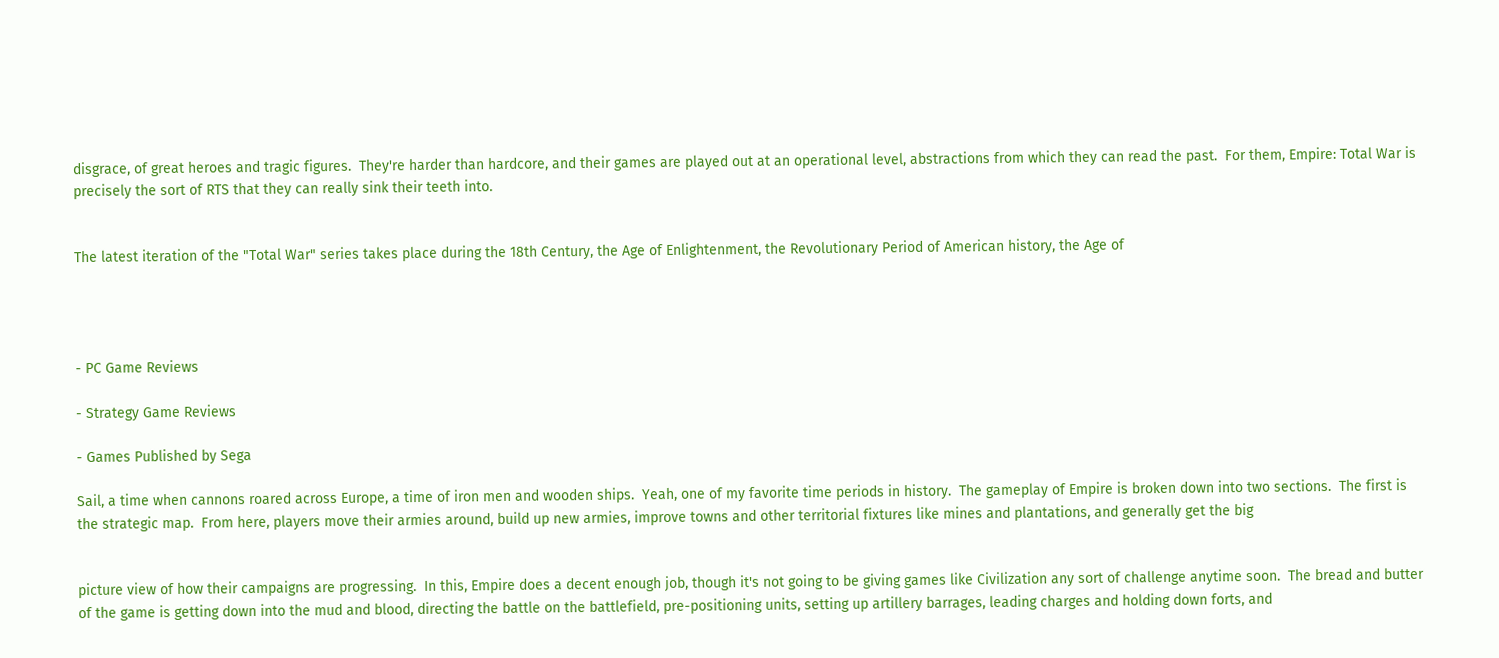disgrace, of great heroes and tragic figures.  They're harder than hardcore, and their games are played out at an operational level, abstractions from which they can read the past.  For them, Empire: Total War is precisely the sort of RTS that they can really sink their teeth into.


The latest iteration of the "Total War" series takes place during the 18th Century, the Age of Enlightenment, the Revolutionary Period of American history, the Age of




- PC Game Reviews

- Strategy Game Reviews

- Games Published by Sega

Sail, a time when cannons roared across Europe, a time of iron men and wooden ships.  Yeah, one of my favorite time periods in history.  The gameplay of Empire is broken down into two sections.  The first is the strategic map.  From here, players move their armies around, build up new armies, improve towns and other territorial fixtures like mines and plantations, and generally get the big


picture view of how their campaigns are progressing.  In this, Empire does a decent enough job, though it's not going to be giving games like Civilization any sort of challenge anytime soon.  The bread and butter of the game is getting down into the mud and blood, directing the battle on the battlefield, pre-positioning units, setting up artillery barrages, leading charges and holding down forts, and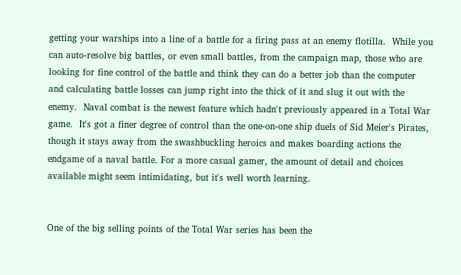getting your warships into a line of a battle for a firing pass at an enemy flotilla.  While you can auto-resolve big battles, or even small battles, from the campaign map, those who are looking for fine control of the battle and think they can do a better job than the computer and calculating battle losses can jump right into the thick of it and slug it out with the enemy.  Naval combat is the newest feature which hadn't previously appeared in a Total War game.  It's got a finer degree of control than the one-on-one ship duels of Sid Meier's Pirates, though it stays away from the swashbuckling heroics and makes boarding actions the endgame of a naval battle. For a more casual gamer, the amount of detail and choices available might seem intimidating, but it's well worth learning.


One of the big selling points of the Total War series has been the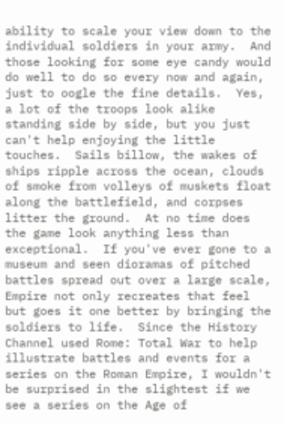ability to scale your view down to the individual soldiers in your army.  And those looking for some eye candy would do well to do so every now and again, just to oogle the fine details.  Yes, a lot of the troops look alike standing side by side, but you just can't help enjoying the little touches.  Sails billow, the wakes of ships ripple across the ocean, clouds of smoke from volleys of muskets float along the battlefield, and corpses litter the ground.  At no time does the game look anything less than exceptional.  If you've ever gone to a museum and seen dioramas of pitched battles spread out over a large scale, Empire not only recreates that feel but goes it one better by bringing the soldiers to life.  Since the History Channel used Rome: Total War to help illustrate battles and events for a series on the Roman Empire, I wouldn't be surprised in the slightest if we see a series on the Age of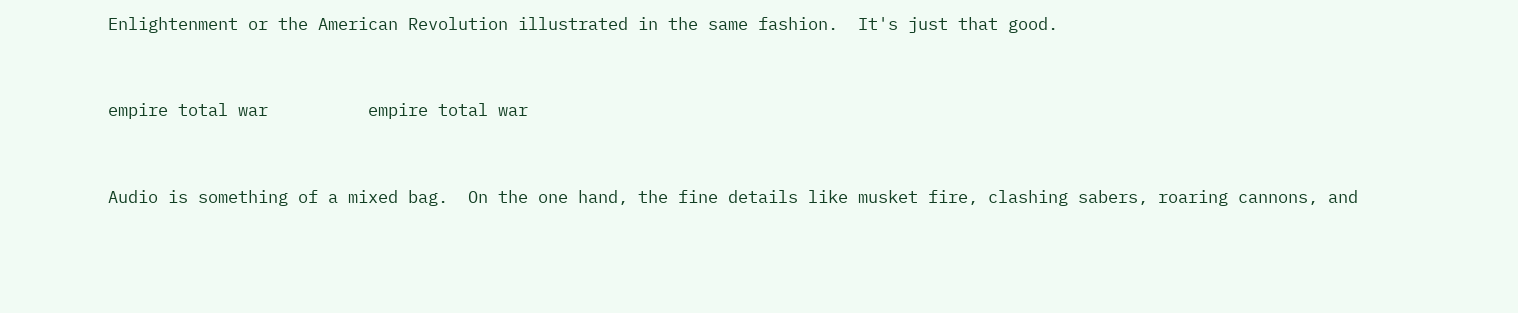Enlightenment or the American Revolution illustrated in the same fashion.  It's just that good.


empire total war          empire total war


Audio is something of a mixed bag.  On the one hand, the fine details like musket fire, clashing sabers, roaring cannons, and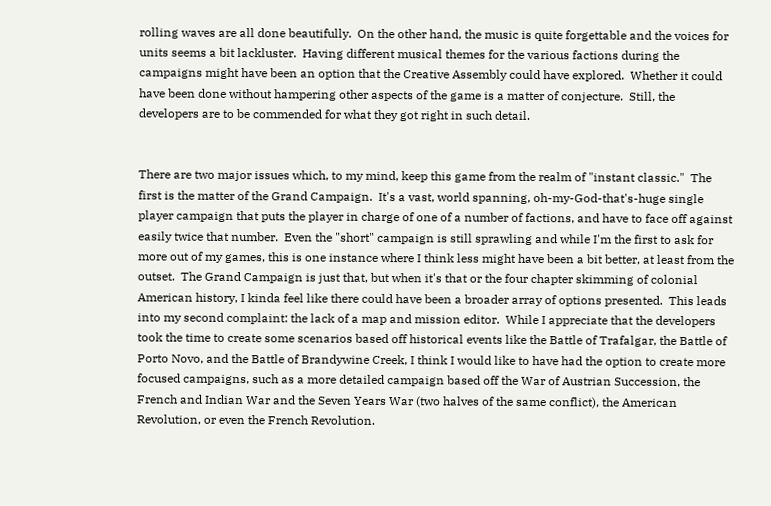rolling waves are all done beautifully.  On the other hand, the music is quite forgettable and the voices for units seems a bit lackluster.  Having different musical themes for the various factions during the campaigns might have been an option that the Creative Assembly could have explored.  Whether it could have been done without hampering other aspects of the game is a matter of conjecture.  Still, the developers are to be commended for what they got right in such detail.


There are two major issues which, to my mind, keep this game from the realm of "instant classic."  The first is the matter of the Grand Campaign.  It's a vast, world spanning, oh-my-God-that's-huge single player campaign that puts the player in charge of one of a number of factions, and have to face off against easily twice that number.  Even the "short" campaign is still sprawling and while I'm the first to ask for more out of my games, this is one instance where I think less might have been a bit better, at least from the outset.  The Grand Campaign is just that, but when it's that or the four chapter skimming of colonial American history, I kinda feel like there could have been a broader array of options presented.  This leads into my second complaint: the lack of a map and mission editor.  While I appreciate that the developers took the time to create some scenarios based off historical events like the Battle of Trafalgar, the Battle of Porto Novo, and the Battle of Brandywine Creek, I think I would like to have had the option to create more focused campaigns, such as a more detailed campaign based off the War of Austrian Succession, the French and Indian War and the Seven Years War (two halves of the same conflict), the American Revolution, or even the French Revolution.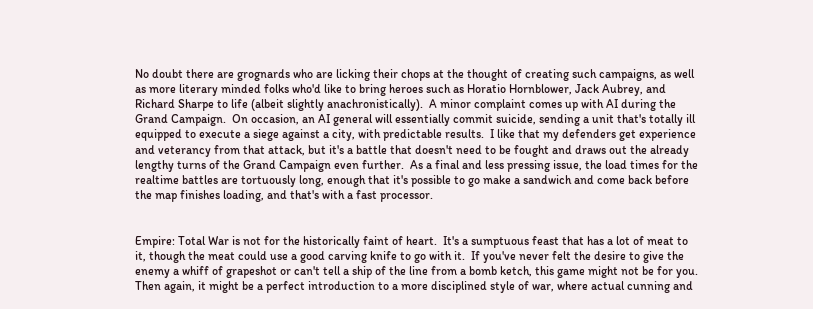No doubt there are grognards who are licking their chops at the thought of creating such campaigns, as well as more literary minded folks who'd like to bring heroes such as Horatio Hornblower, Jack Aubrey, and Richard Sharpe to life (albeit slightly anachronistically).  A minor complaint comes up with AI during the Grand Campaign.  On occasion, an AI general will essentially commit suicide, sending a unit that's totally ill equipped to execute a siege against a city, with predictable results.  I like that my defenders get experience and veterancy from that attack, but it's a battle that doesn't need to be fought and draws out the already lengthy turns of the Grand Campaign even further.  As a final and less pressing issue, the load times for the realtime battles are tortuously long, enough that it's possible to go make a sandwich and come back before the map finishes loading, and that's with a fast processor.


Empire: Total War is not for the historically faint of heart.  It's a sumptuous feast that has a lot of meat to it, though the meat could use a good carving knife to go with it.  If you've never felt the desire to give the enemy a whiff of grapeshot or can't tell a ship of the line from a bomb ketch, this game might not be for you.  Then again, it might be a perfect introduction to a more disciplined style of war, where actual cunning and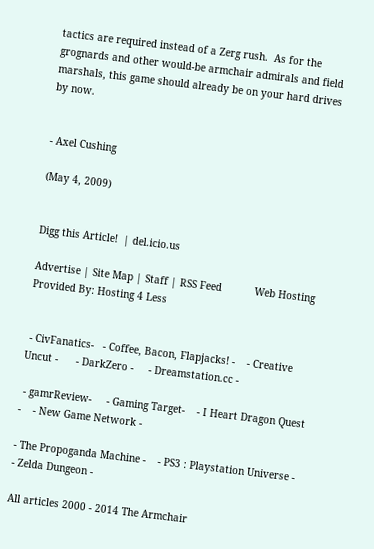tactics are required instead of a Zerg rush.  As for the grognards and other would-be armchair admirals and field marshals, this game should already be on your hard drives by now.


- Axel Cushing

(May 4, 2009)


Digg this Article!  | del.icio.us

Advertise | Site Map | Staff | RSS Feed           Web Hosting Provided By: Hosting 4 Less


 - CivFanatics-   - Coffee, Bacon, Flapjacks! -    - Creative Uncut -      - DarkZero -     - Dreamstation.cc -

 - gamrReview-     - Gaming Target-    - I Heart Dragon Quest -    - New Game Network -

- The Propoganda Machine -    - PS3 : Playstation Universe -     - Zelda Dungeon -

All articles 2000 - 2014 The Armchair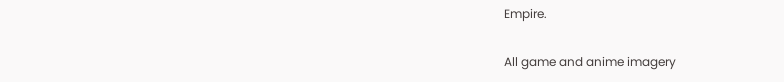Empire.

All game and anime imagery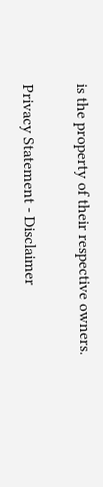is the property of their respective owners.

Privacy Statement - Disclaimer